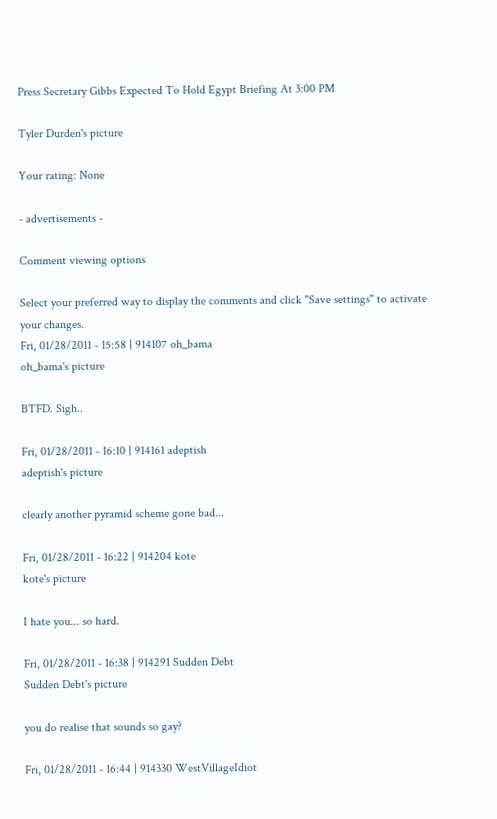Press Secretary Gibbs Expected To Hold Egypt Briefing At 3:00 PM

Tyler Durden's picture

Your rating: None

- advertisements -

Comment viewing options

Select your preferred way to display the comments and click "Save settings" to activate your changes.
Fri, 01/28/2011 - 15:58 | 914107 oh_bama
oh_bama's picture

BTFD. Sigh..

Fri, 01/28/2011 - 16:10 | 914161 adeptish
adeptish's picture

clearly another pyramid scheme gone bad...

Fri, 01/28/2011 - 16:22 | 914204 kote
kote's picture

I hate you... so hard.

Fri, 01/28/2011 - 16:38 | 914291 Sudden Debt
Sudden Debt's picture

you do realise that sounds so gay?

Fri, 01/28/2011 - 16:44 | 914330 WestVillageIdiot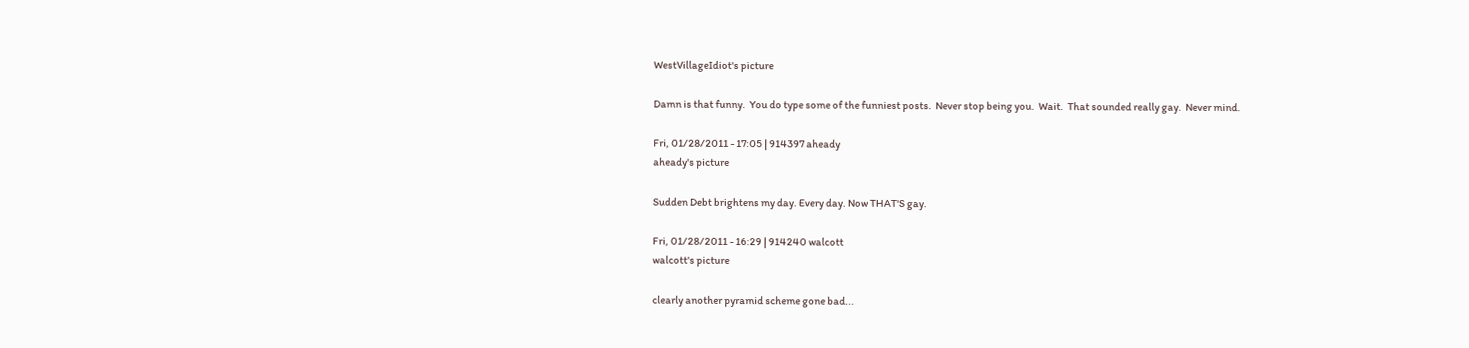WestVillageIdiot's picture

Damn is that funny.  You do type some of the funniest posts.  Never stop being you.  Wait.  That sounded really gay.  Never mind.

Fri, 01/28/2011 - 17:05 | 914397 aheady
aheady's picture

Sudden Debt brightens my day. Every day. Now THAT'S gay.

Fri, 01/28/2011 - 16:29 | 914240 walcott
walcott's picture

clearly another pyramid scheme gone bad...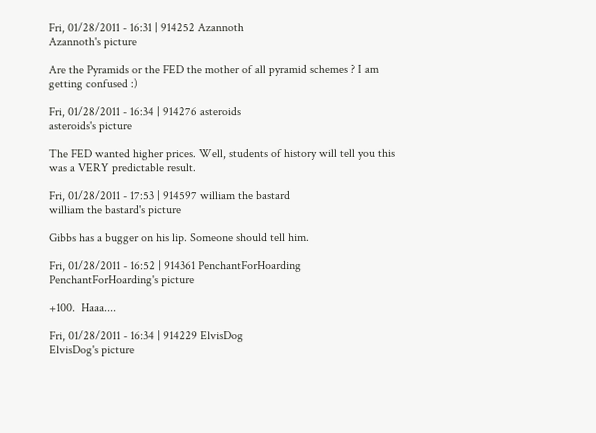Fri, 01/28/2011 - 16:31 | 914252 Azannoth
Azannoth's picture

Are the Pyramids or the FED the mother of all pyramid schemes ? I am getting confused :)

Fri, 01/28/2011 - 16:34 | 914276 asteroids
asteroids's picture

The FED wanted higher prices. Well, students of history will tell you this was a VERY predictable result.

Fri, 01/28/2011 - 17:53 | 914597 william the bastard
william the bastard's picture

Gibbs has a bugger on his lip. Someone should tell him.

Fri, 01/28/2011 - 16:52 | 914361 PenchantForHoarding
PenchantForHoarding's picture

+100.  Haaa....

Fri, 01/28/2011 - 16:34 | 914229 ElvisDog
ElvisDog's picture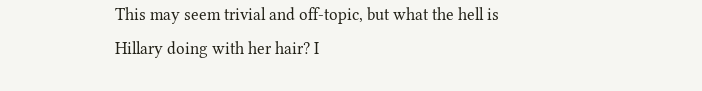This may seem trivial and off-topic, but what the hell is Hillary doing with her hair? I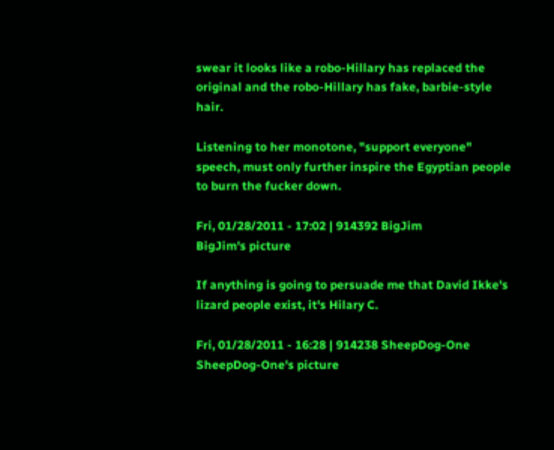swear it looks like a robo-Hillary has replaced the original and the robo-Hillary has fake, barbie-style hair.

Listening to her monotone, "support everyone" speech, must only further inspire the Egyptian people to burn the fucker down.

Fri, 01/28/2011 - 17:02 | 914392 BigJim
BigJim's picture

If anything is going to persuade me that David Ikke's lizard people exist, it's Hilary C.

Fri, 01/28/2011 - 16:28 | 914238 SheepDog-One
SheepDog-One's picture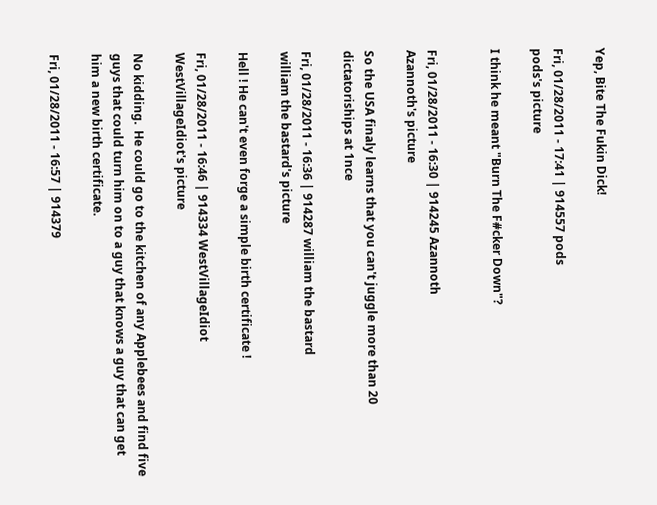Yep, Bite The Fukin Dick!

Fri, 01/28/2011 - 17:41 | 914557 pods
pods's picture

I think he meant "Burn The F#cker Down"?


Fri, 01/28/2011 - 16:30 | 914245 Azannoth
Azannoth's picture

So the USA finaly learns that you can't juggle more than 20 dictatoriships at 1nce

Fri, 01/28/2011 - 16:36 | 914287 william the bastard
william the bastard's picture

Hell ! He can't even forge a simple birth certificate !

Fri, 01/28/2011 - 16:46 | 914334 WestVillageIdiot
WestVillageIdiot's picture

No kidding.  He could go to the kitchen of any Applebees and find five guys that could turn him on to a guy that knows a guy that can get him a new birth certificate.

Fri, 01/28/2011 - 16:57 | 914379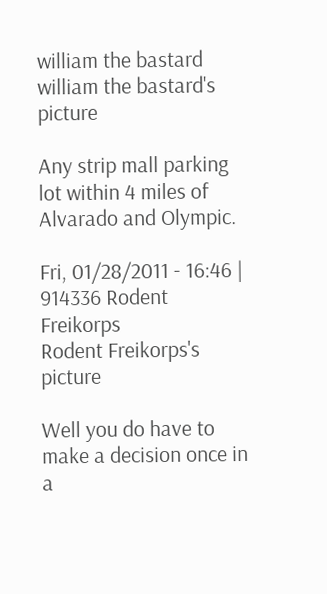william the bastard
william the bastard's picture

Any strip mall parking lot within 4 miles of Alvarado and Olympic.

Fri, 01/28/2011 - 16:46 | 914336 Rodent Freikorps
Rodent Freikorps's picture

Well you do have to make a decision once in a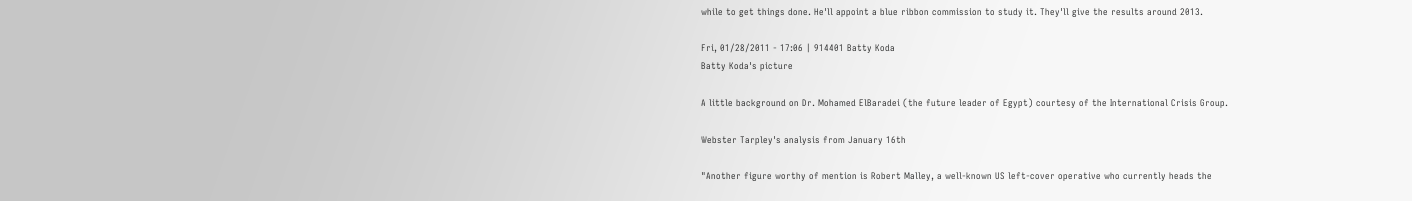while to get things done. He'll appoint a blue ribbon commission to study it. They'll give the results around 2013.

Fri, 01/28/2011 - 17:06 | 914401 Batty Koda
Batty Koda's picture

A little background on Dr. Mohamed ElBaradei (the future leader of Egypt) courtesy of the International Crisis Group.

Webster Tarpley's analysis from January 16th

"Another figure worthy of mention is Robert Malley, a well-known US left-cover operative who currently heads the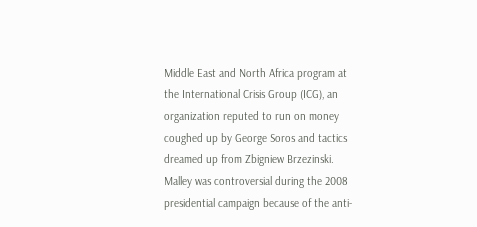Middle East and North Africa program at the International Crisis Group (ICG), an organization reputed to run on money coughed up by George Soros and tactics dreamed up from Zbigniew Brzezinski. Malley was controversial during the 2008 presidential campaign because of the anti-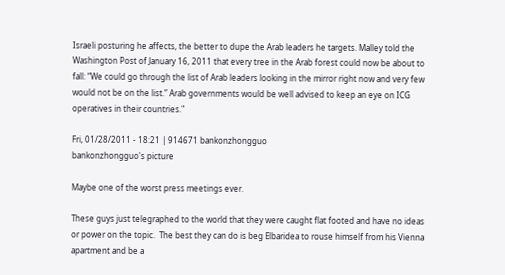Israeli posturing he affects, the better to dupe the Arab leaders he targets. Malley told the Washington Post of January 16, 2011 that every tree in the Arab forest could now be about to fall: “We could go through the list of Arab leaders looking in the mirror right now and very few would not be on the list.” Arab governments would be well advised to keep an eye on ICG operatives in their countries."

Fri, 01/28/2011 - 18:21 | 914671 bankonzhongguo
bankonzhongguo's picture

Maybe one of the worst press meetings ever.

These guys just telegraphed to the world that they were caught flat footed and have no ideas or power on the topic.  The best they can do is beg Elbaridea to rouse himself from his Vienna apartment and be a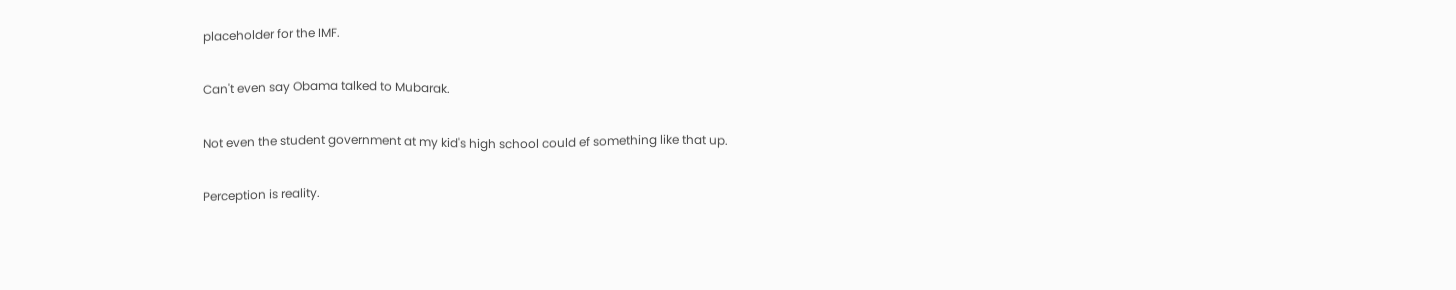placeholder for the IMF.

Can't even say Obama talked to Mubarak.

Not even the student government at my kid's high school could ef something like that up.

Perception is reality.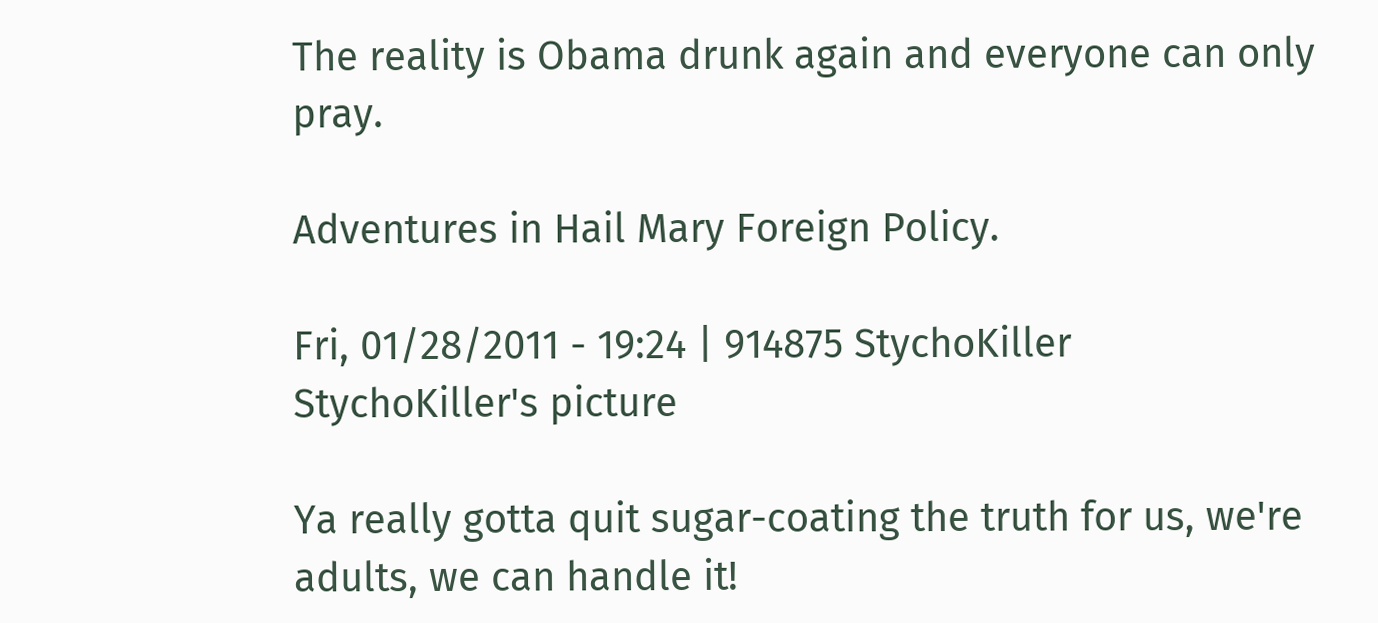The reality is Obama drunk again and everyone can only pray.

Adventures in Hail Mary Foreign Policy.

Fri, 01/28/2011 - 19:24 | 914875 StychoKiller
StychoKiller's picture

Ya really gotta quit sugar-coating the truth for us, we're adults, we can handle it!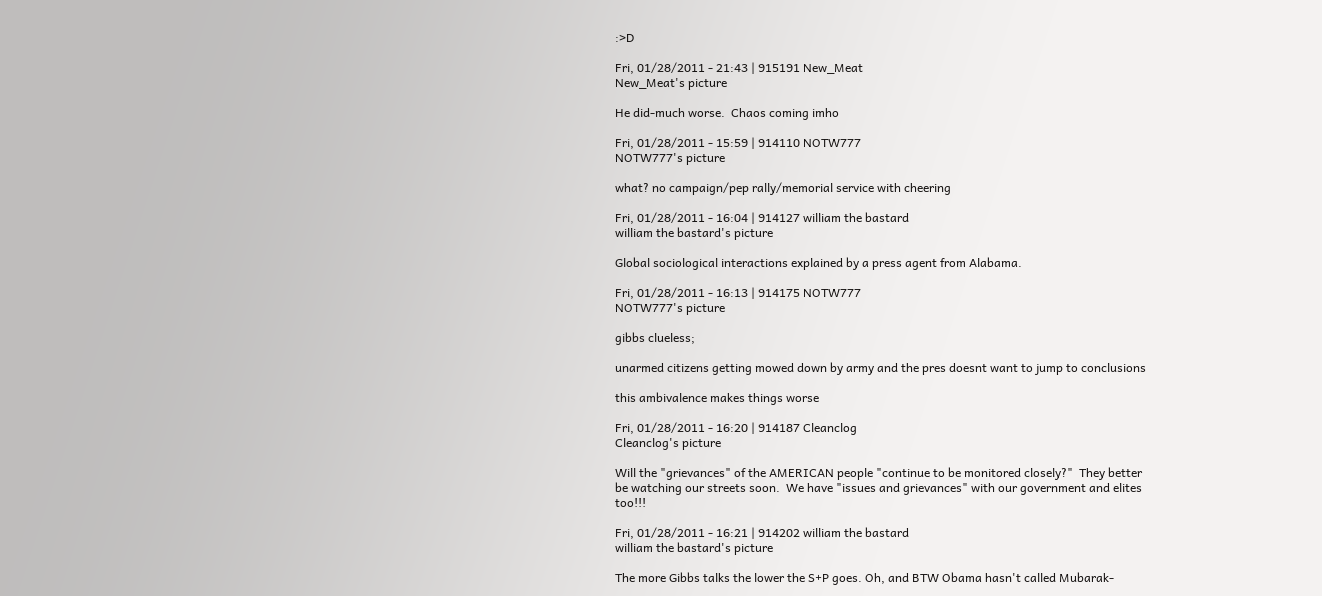:>D

Fri, 01/28/2011 - 21:43 | 915191 New_Meat
New_Meat's picture

He did-much worse.  Chaos coming imho

Fri, 01/28/2011 - 15:59 | 914110 NOTW777
NOTW777's picture

what? no campaign/pep rally/memorial service with cheering

Fri, 01/28/2011 - 16:04 | 914127 william the bastard
william the bastard's picture

Global sociological interactions explained by a press agent from Alabama.

Fri, 01/28/2011 - 16:13 | 914175 NOTW777
NOTW777's picture

gibbs clueless;

unarmed citizens getting mowed down by army and the pres doesnt want to jump to conclusions

this ambivalence makes things worse

Fri, 01/28/2011 - 16:20 | 914187 Cleanclog
Cleanclog's picture

Will the "grievances" of the AMERICAN people "continue to be monitored closely?"  They better be watching our streets soon.  We have "issues and grievances" with our government and elites too!!!

Fri, 01/28/2011 - 16:21 | 914202 william the bastard
william the bastard's picture

The more Gibbs talks the lower the S+P goes. Oh, and BTW Obama hasn't called Mubarak-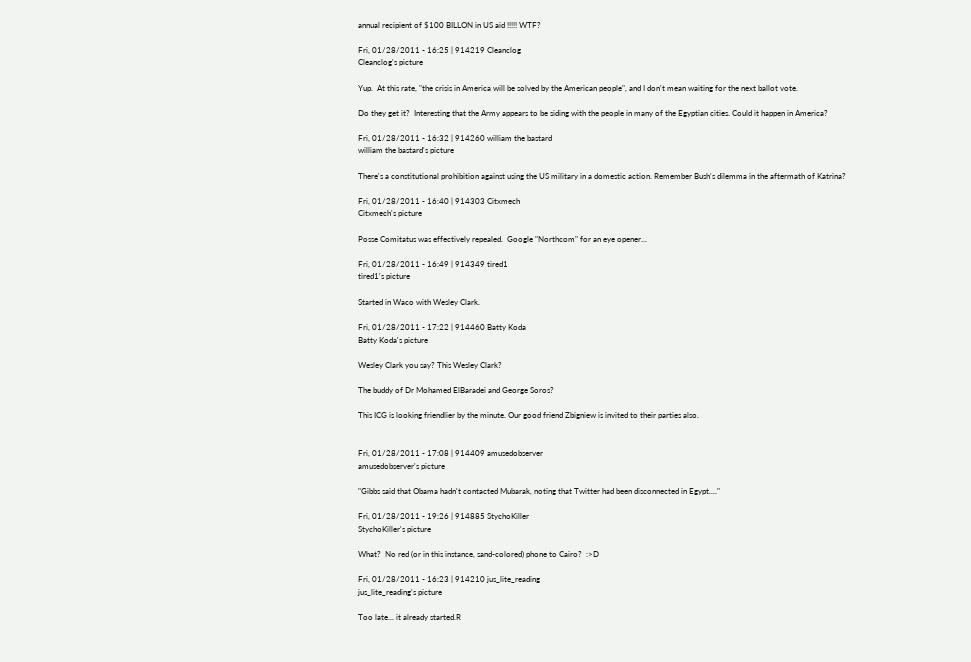annual recipient of $100 BILLON in US aid !!!!! WTF?

Fri, 01/28/2011 - 16:25 | 914219 Cleanclog
Cleanclog's picture

Yup.  At this rate, "the crisis in America will be solved by the American people", and I don't mean waiting for the next ballot vote.

Do they get it?  Interesting that the Army appears to be siding with the people in many of the Egyptian cities. Could it happen in America?

Fri, 01/28/2011 - 16:32 | 914260 william the bastard
william the bastard's picture

There's a constitutional prohibition against using the US military in a domestic action. Remember Bush's dilemma in the aftermath of Katrina?

Fri, 01/28/2011 - 16:40 | 914303 Citxmech
Citxmech's picture

Posse Comitatus was effectively repealed.  Google "Northcom" for an eye opener...

Fri, 01/28/2011 - 16:49 | 914349 tired1
tired1's picture

Started in Waco with Wesley Clark.

Fri, 01/28/2011 - 17:22 | 914460 Batty Koda
Batty Koda's picture

Wesley Clark you say? This Wesley Clark?

The buddy of Dr Mohamed ElBaradei and George Soros?

This ICG is looking friendlier by the minute. Our good friend Zbigniew is invited to their parties also.


Fri, 01/28/2011 - 17:08 | 914409 amusedobserver
amusedobserver's picture

"Gibbs said that Obama hadn't contacted Mubarak, noting that Twitter had been disconnected in Egypt...."

Fri, 01/28/2011 - 19:26 | 914885 StychoKiller
StychoKiller's picture

What?  No red (or in this instance, sand-colored) phone to Cairo?  :>D

Fri, 01/28/2011 - 16:23 | 914210 jus_lite_reading
jus_lite_reading's picture

Too late... it already started.R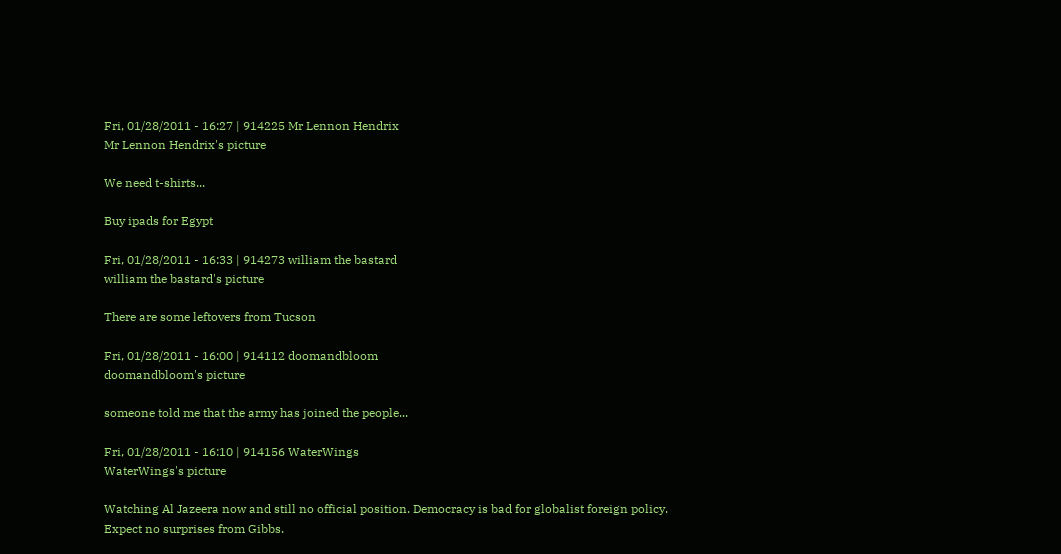Fri, 01/28/2011 - 16:27 | 914225 Mr Lennon Hendrix
Mr Lennon Hendrix's picture

We need t-shirts...

Buy ipads for Egypt

Fri, 01/28/2011 - 16:33 | 914273 william the bastard
william the bastard's picture

There are some leftovers from Tucson

Fri, 01/28/2011 - 16:00 | 914112 doomandbloom
doomandbloom's picture

someone told me that the army has joined the people...

Fri, 01/28/2011 - 16:10 | 914156 WaterWings
WaterWings's picture

Watching Al Jazeera now and still no official position. Democracy is bad for globalist foreign policy. Expect no surprises from Gibbs.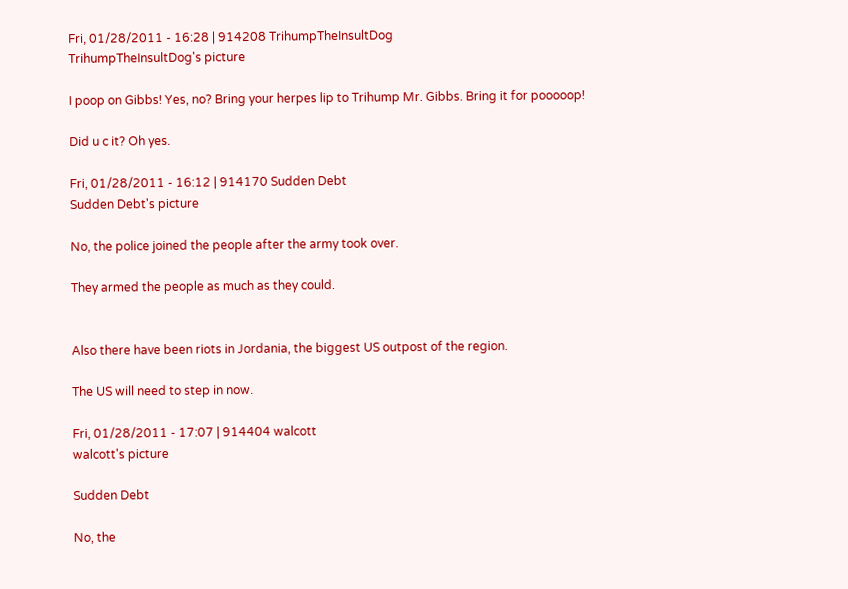Fri, 01/28/2011 - 16:28 | 914208 TrihumpTheInsultDog
TrihumpTheInsultDog's picture

I poop on Gibbs! Yes, no? Bring your herpes lip to Trihump Mr. Gibbs. Bring it for pooooop!

Did u c it? Oh yes.

Fri, 01/28/2011 - 16:12 | 914170 Sudden Debt
Sudden Debt's picture

No, the police joined the people after the army took over.

They armed the people as much as they could.


Also there have been riots in Jordania, the biggest US outpost of the region.

The US will need to step in now.

Fri, 01/28/2011 - 17:07 | 914404 walcott
walcott's picture

Sudden Debt

No, the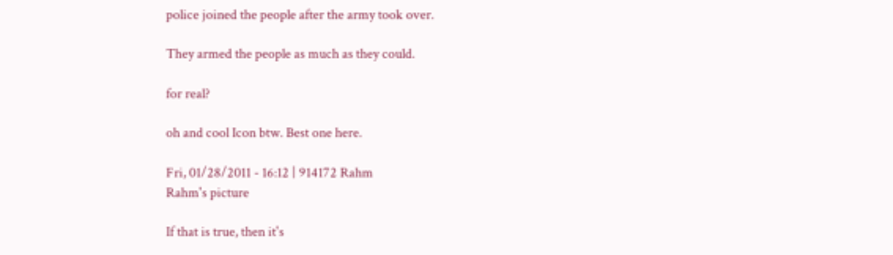police joined the people after the army took over.

They armed the people as much as they could.

for real?

oh and cool Icon btw. Best one here.

Fri, 01/28/2011 - 16:12 | 914172 Rahm
Rahm's picture

If that is true, then it's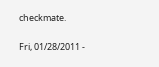checkmate.

Fri, 01/28/2011 -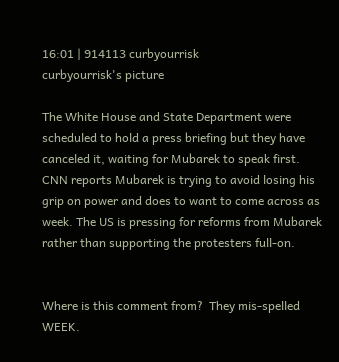16:01 | 914113 curbyourrisk
curbyourrisk's picture

The White House and State Department were scheduled to hold a press briefing but they have canceled it, waiting for Mubarek to speak first. CNN reports Mubarek is trying to avoid losing his grip on power and does to want to come across as week. The US is pressing for reforms from Mubarek rather than supporting the protesters full-on.


Where is this comment from?  They mis-spelled WEEK.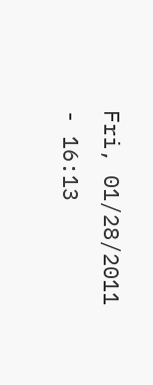Fri, 01/28/2011 - 16:13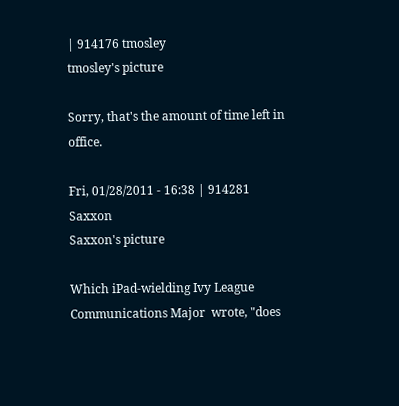| 914176 tmosley
tmosley's picture

Sorry, that's the amount of time left in office.

Fri, 01/28/2011 - 16:38 | 914281 Saxxon
Saxxon's picture

Which iPad-wielding Ivy League Communications Major  wrote, "does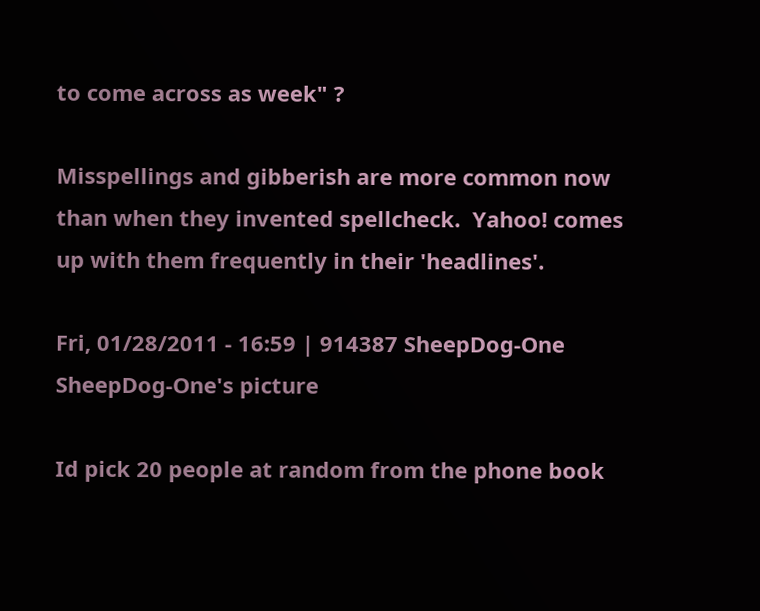to come across as week" ?

Misspellings and gibberish are more common now than when they invented spellcheck.  Yahoo! comes up with them frequently in their 'headlines'.

Fri, 01/28/2011 - 16:59 | 914387 SheepDog-One
SheepDog-One's picture

Id pick 20 people at random from the phone book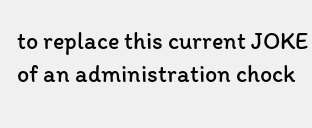to replace this current JOKE of an administration chock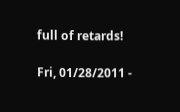full of retards!

Fri, 01/28/2011 -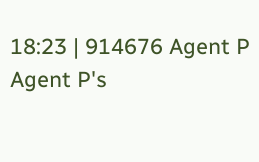18:23 | 914676 Agent P
Agent P's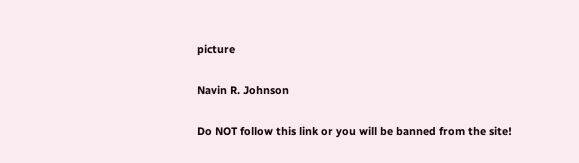picture

Navin R. Johnson

Do NOT follow this link or you will be banned from the site!